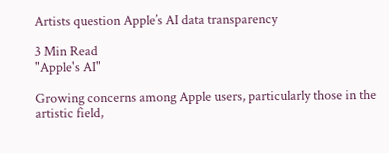Artists question Apple’s AI data transparency

3 Min Read
"Apple's AI"

Growing concerns among Apple users, particularly those in the artistic field,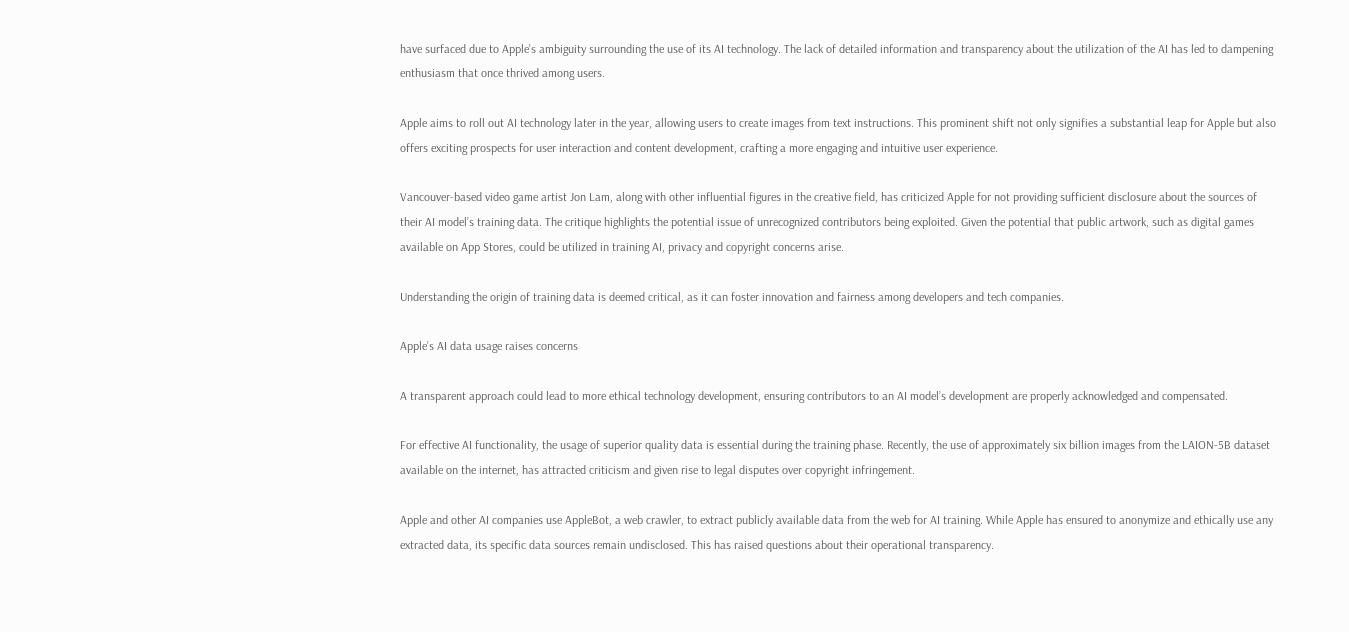have surfaced due to Apple’s ambiguity surrounding the use of its AI technology. The lack of detailed information and transparency about the utilization of the AI has led to dampening enthusiasm that once thrived among users.

Apple aims to roll out AI technology later in the year, allowing users to create images from text instructions. This prominent shift not only signifies a substantial leap for Apple but also offers exciting prospects for user interaction and content development, crafting a more engaging and intuitive user experience.

Vancouver-based video game artist Jon Lam, along with other influential figures in the creative field, has criticized Apple for not providing sufficient disclosure about the sources of their AI model’s training data. The critique highlights the potential issue of unrecognized contributors being exploited. Given the potential that public artwork, such as digital games available on App Stores, could be utilized in training AI, privacy and copyright concerns arise.

Understanding the origin of training data is deemed critical, as it can foster innovation and fairness among developers and tech companies.

Apple’s AI data usage raises concerns

A transparent approach could lead to more ethical technology development, ensuring contributors to an AI model’s development are properly acknowledged and compensated.

For effective AI functionality, the usage of superior quality data is essential during the training phase. Recently, the use of approximately six billion images from the LAION-5B dataset available on the internet, has attracted criticism and given rise to legal disputes over copyright infringement.

Apple and other AI companies use AppleBot, a web crawler, to extract publicly available data from the web for AI training. While Apple has ensured to anonymize and ethically use any extracted data, its specific data sources remain undisclosed. This has raised questions about their operational transparency.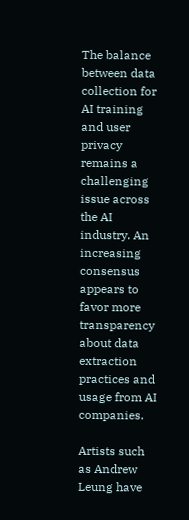The balance between data collection for AI training and user privacy remains a challenging issue across the AI industry. An increasing consensus appears to favor more transparency about data extraction practices and usage from AI companies.

Artists such as Andrew Leung have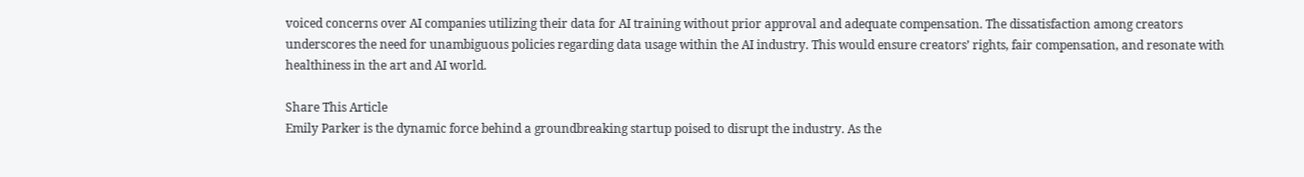voiced concerns over AI companies utilizing their data for AI training without prior approval and adequate compensation. The dissatisfaction among creators underscores the need for unambiguous policies regarding data usage within the AI industry. This would ensure creators’ rights, fair compensation, and resonate with healthiness in the art and AI world.

Share This Article
Emily Parker is the dynamic force behind a groundbreaking startup poised to disrupt the industry. As the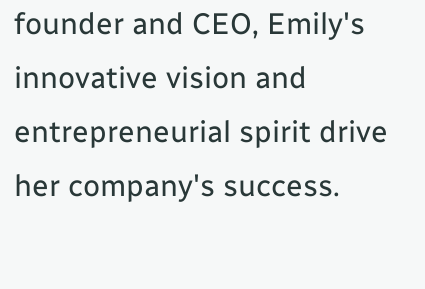founder and CEO, Emily's innovative vision and entrepreneurial spirit drive her company's success.